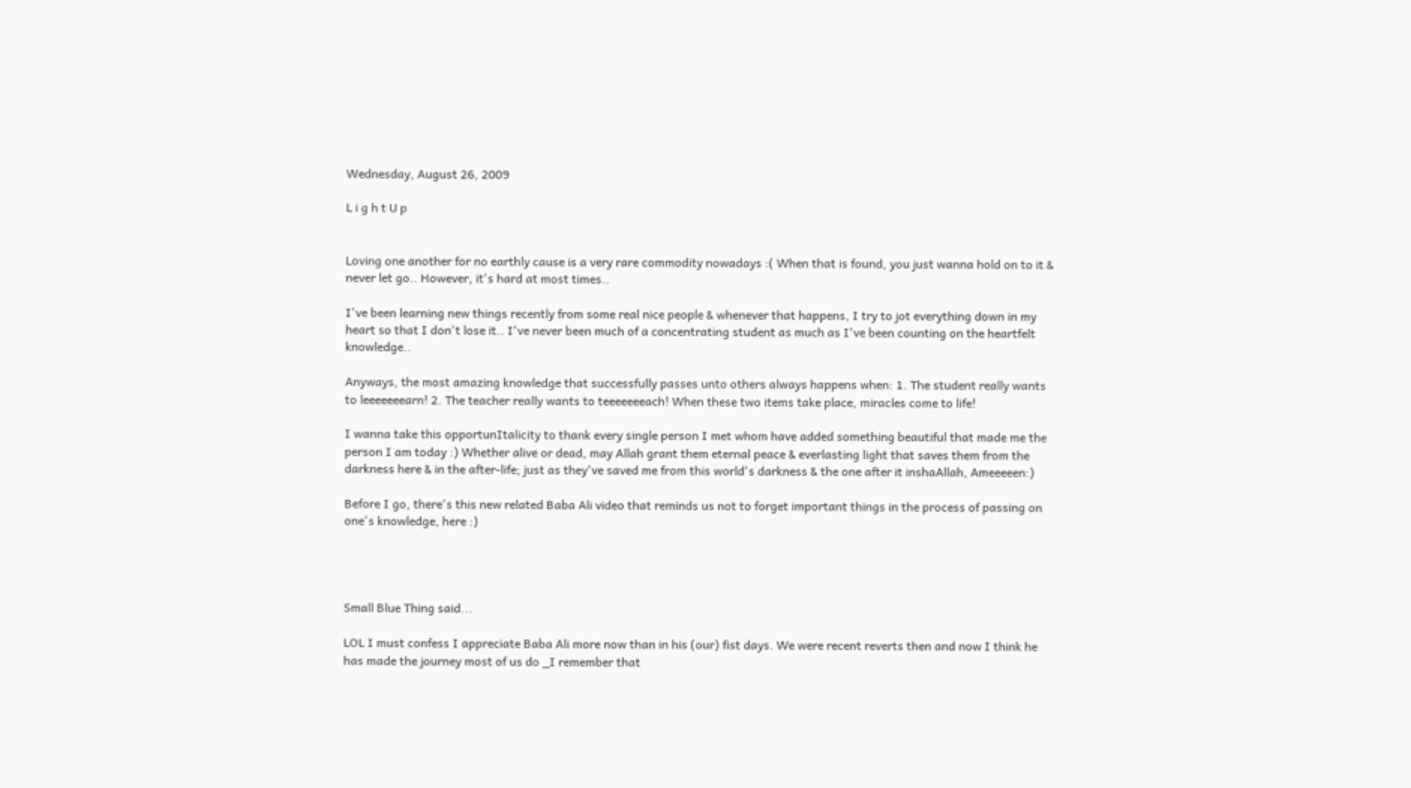Wednesday, August 26, 2009

L i g h t U p


Loving one another for no earthly cause is a very rare commodity nowadays :( When that is found, you just wanna hold on to it & never let go.. However, it's hard at most times..

I've been learning new things recently from some real nice people & whenever that happens, I try to jot everything down in my heart so that I don't lose it.. I've never been much of a concentrating student as much as I've been counting on the heartfelt knowledge..

Anyways, the most amazing knowledge that successfully passes unto others always happens when: 1. The student really wants to leeeeeeearn! 2. The teacher really wants to teeeeeeeach! When these two items take place, miracles come to life!

I wanna take this opportunItalicity to thank every single person I met whom have added something beautiful that made me the person I am today :) Whether alive or dead, may Allah grant them eternal peace & everlasting light that saves them from the darkness here & in the after-life; just as they've saved me from this world's darkness & the one after it inshaAllah, Ameeeeen:)

Before I go, there's this new related Baba Ali video that reminds us not to forget important things in the process of passing on one's knowledge, here :)




Small Blue Thing said...

LOL I must confess I appreciate Baba Ali more now than in his (our) fist days. We were recent reverts then and now I think he has made the journey most of us do _I remember that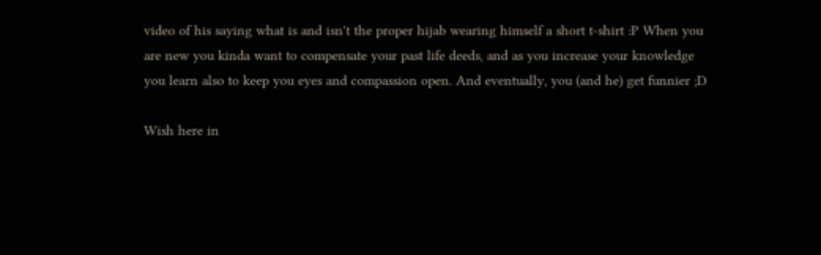video of his saying what is and isn't the proper hijab wearing himself a short t-shirt :P When you are new you kinda want to compensate your past life deeds, and as you increase your knowledge you learn also to keep you eyes and compassion open. And eventually, you (and he) get funnier ;D

Wish here in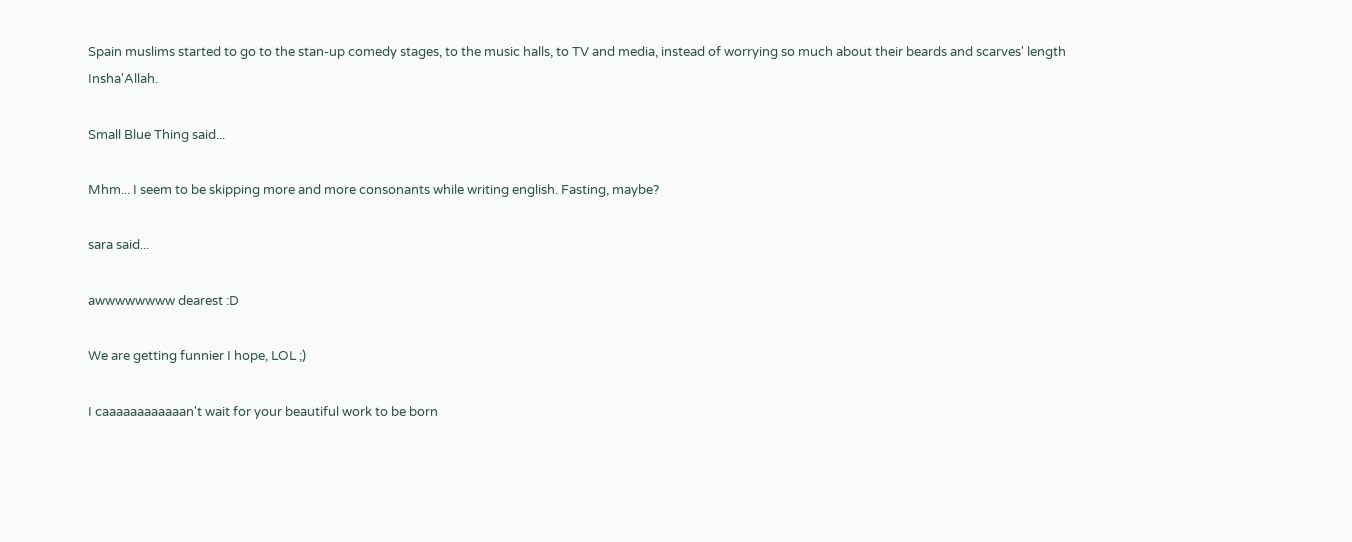Spain muslims started to go to the stan-up comedy stages, to the music halls, to TV and media, instead of worrying so much about their beards and scarves' length Insha'Allah.

Small Blue Thing said...

Mhm... I seem to be skipping more and more consonants while writing english. Fasting, maybe?

sara said...

awwwwwwww dearest :D

We are getting funnier I hope, LOL ;)

I caaaaaaaaaaaan't wait for your beautiful work to be born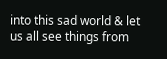into this sad world & let us all see things from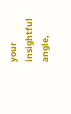your insightful angle,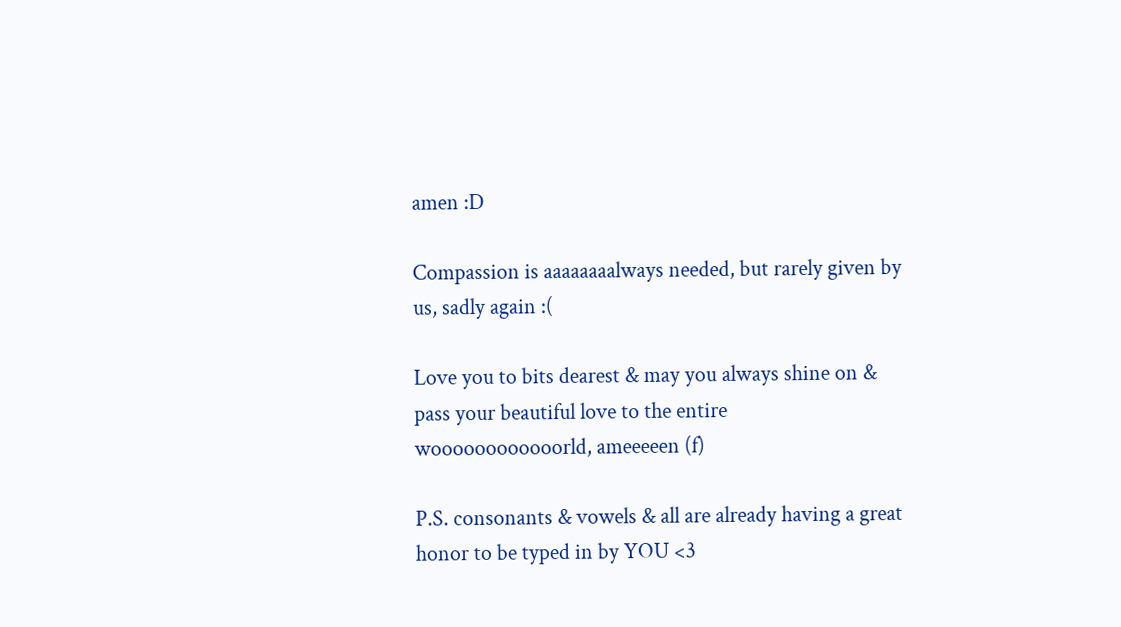amen :D

Compassion is aaaaaaaalways needed, but rarely given by us, sadly again :(

Love you to bits dearest & may you always shine on & pass your beautiful love to the entire woooooooooooorld, ameeeeen (f)

P.S. consonants & vowels & all are already having a great honor to be typed in by YOU <3